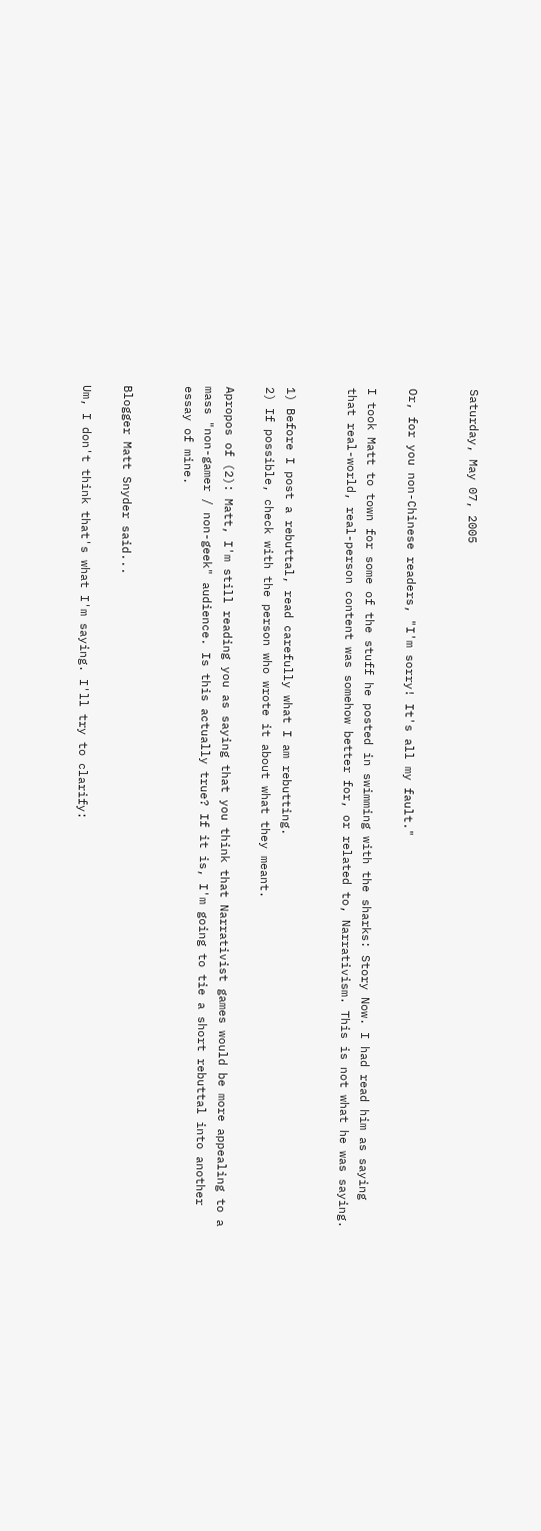Saturday, May 07, 2005


Or, for you non-Chinese readers, "I'm sorry! It's all my fault."

I took Matt to town for some of the stuff he posted in swimming with the sharks: Story Now. I had read him as saying that real-world, real-person content was somehow better for, or related to, Narrativism. This is not what he was saying.


1) Before I post a rebuttal, read carefully what I am rebutting.
2) If possible, check with the person who wrote it about what they meant.

Apropos of (2): Matt, I'm still reading you as saying that you think that Narrativist games would be more appealing to a mass "non-gamer / non-geek" audience. Is this actually true? If it is, I'm going to tie a short rebuttal into another essay of mine.


Blogger Matt Snyder said...

Um, I don't think that's what I'm saying. I'll try to clarify: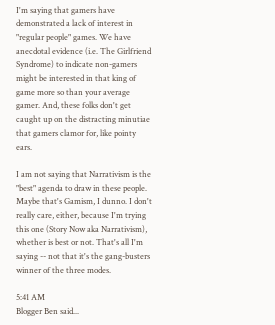I'm saying that gamers have demonstrated a lack of interest in "regular people" games. We have anecdotal evidence (i.e. The Girlfriend Syndrome) to indicate non-gamers might be interested in that king of game more so than your average gamer. And, these folks don't get caught up on the distracting minutiae that gamers clamor for, like pointy ears.

I am not saying that Narrativism is the "best" agenda to draw in these people. Maybe that's Gamism, I dunno. I don't really care, either, because I'm trying this one (Story Now aka Narrativism), whether is best or not. That's all I'm saying -- not that it's the gang-busters winner of the three modes.

5:41 AM
Blogger Ben said...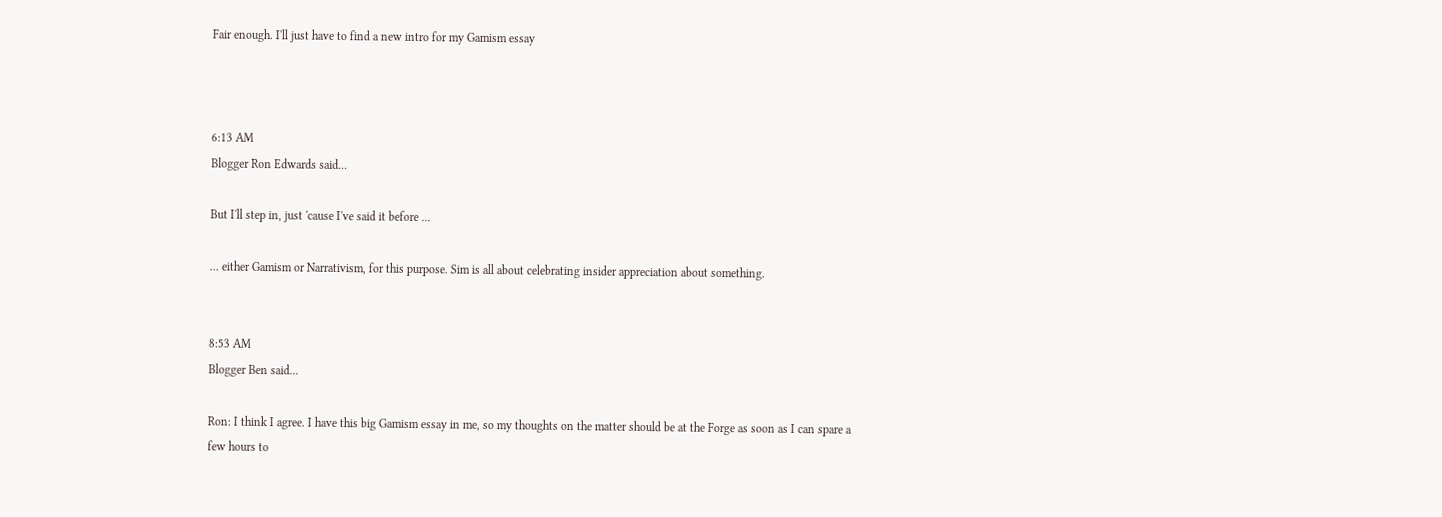Fair enough. I'll just have to find a new intro for my Gamism essay



6:13 AM
Blogger Ron Edwards said...

But I'll step in, just 'cause I've said it before ...

... either Gamism or Narrativism, for this purpose. Sim is all about celebrating insider appreciation about something.


8:53 AM
Blogger Ben said...

Ron: I think I agree. I have this big Gamism essay in me, so my thoughts on the matter should be at the Forge as soon as I can spare a few hours to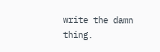write the damn thing.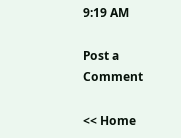9:19 AM

Post a Comment

<< Home